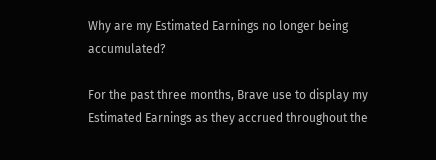Why are my Estimated Earnings no longer being accumulated?

For the past three months, Brave use to display my Estimated Earnings as they accrued throughout the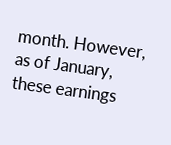month. However, as of January, these earnings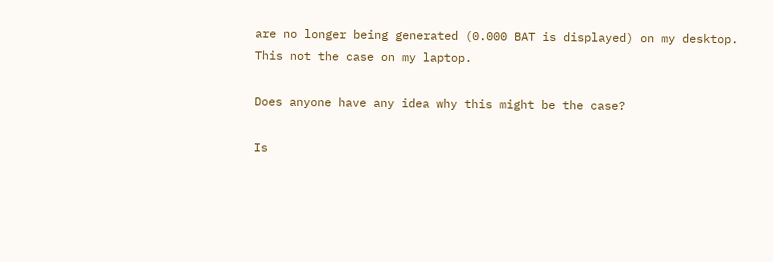are no longer being generated (0.000 BAT is displayed) on my desktop. This not the case on my laptop.

Does anyone have any idea why this might be the case?

Is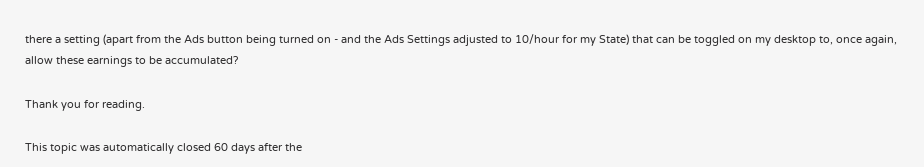there a setting (apart from the Ads button being turned on - and the Ads Settings adjusted to 10/hour for my State) that can be toggled on my desktop to, once again, allow these earnings to be accumulated?

Thank you for reading.

This topic was automatically closed 60 days after the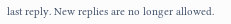last reply. New replies are no longer allowed.